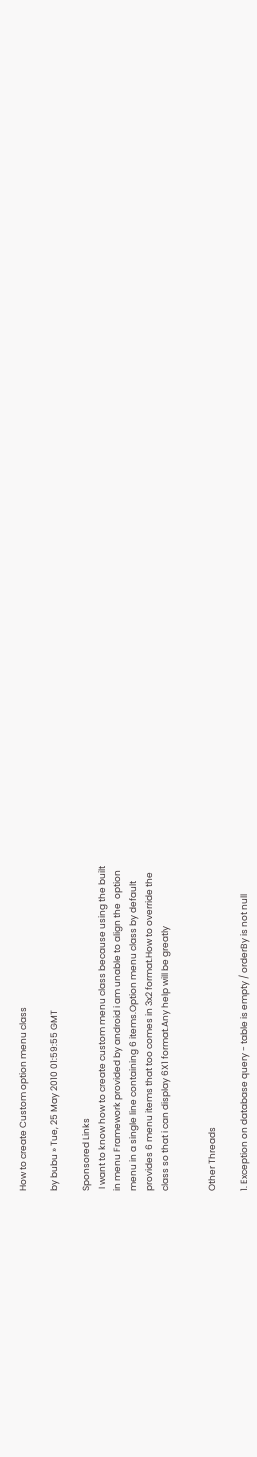How to create Custom option menu class

by bubu » Tue, 25 May 2010 01:59:55 GMT

Sponsored Links
 I want to know how to create custom menu class because using the built
in menu Framework provided by android i am unable to align the  option
menu in a single line containing 6 items.Option menu class by default
provides 6 menu items that too comes in 3x2 format.How to override the
class so that i can display 6X1 format.Any help will be greatly


Other Threads

1. Exception on database query - table is empty / orderBy is not null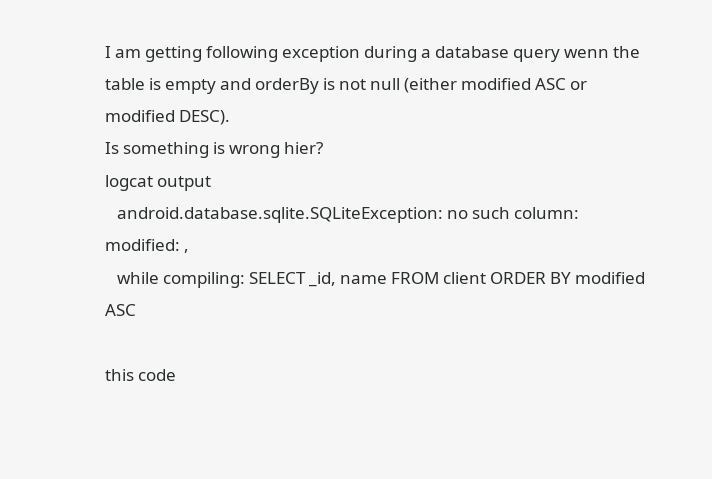I am getting following exception during a database query wenn the
table is empty and orderBy is not null (either modified ASC or
modified DESC).
Is something is wrong hier?
logcat output
   android.database.sqlite.SQLiteException: no such column:
modified: ,
   while compiling: SELECT _id, name FROM client ORDER BY modified ASC

this code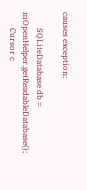causes exception:

        SQLiteDatabase db = mOpenHelper.getReadableDatabase();
        Cursor c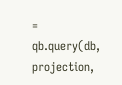= qb.query(db, projection,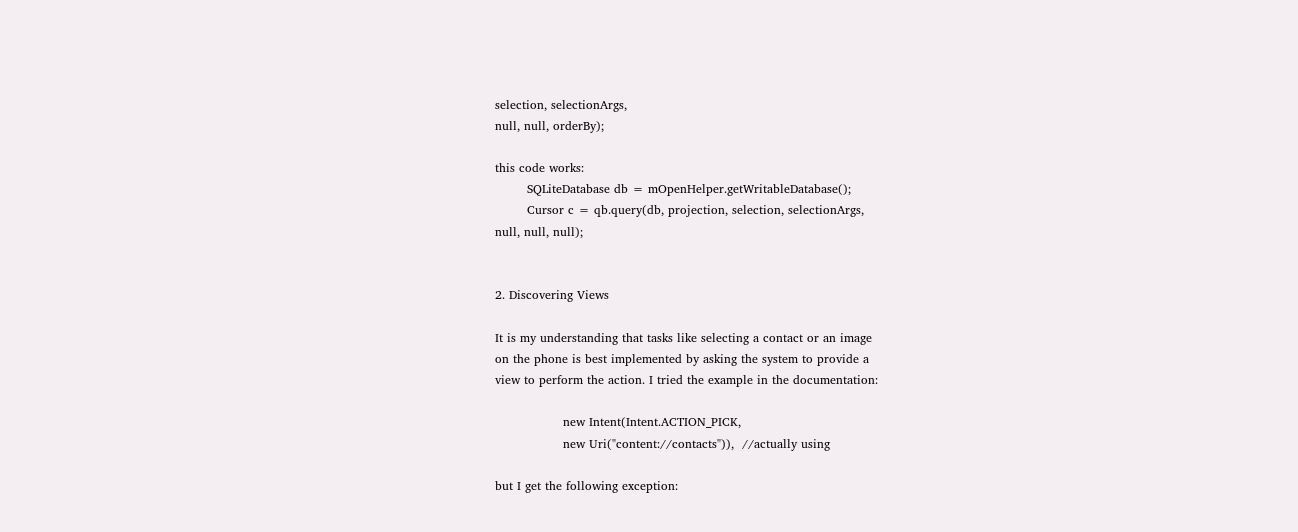selection, selectionArgs,
null, null, orderBy);

this code works:
        SQLiteDatabase db = mOpenHelper.getWritableDatabase();
        Cursor c = qb.query(db, projection, selection, selectionArgs,
null, null, null);


2. Discovering Views

It is my understanding that tasks like selecting a contact or an image
on the phone is best implemented by asking the system to provide a
view to perform the action. I tried the example in the documentation:

                 new Intent(Intent.ACTION_PICK,
                 new Uri("content://contacts")),  //actually using

but I get the following exception: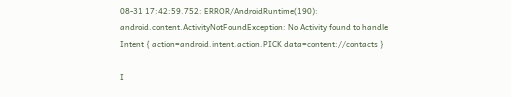08-31 17:42:59.752: ERROR/AndroidRuntime(190):
android.content.ActivityNotFoundException: No Activity found to handle
Intent { action=android.intent.action.PICK data=content://contacts }

I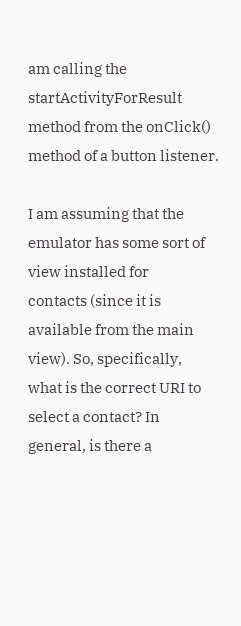am calling the startActivityForResult method from the onClick()
method of a button listener.

I am assuming that the emulator has some sort of view installed for
contacts (since it is available from the main view). So, specifically,
what is the correct URI to select a contact? In general, is there a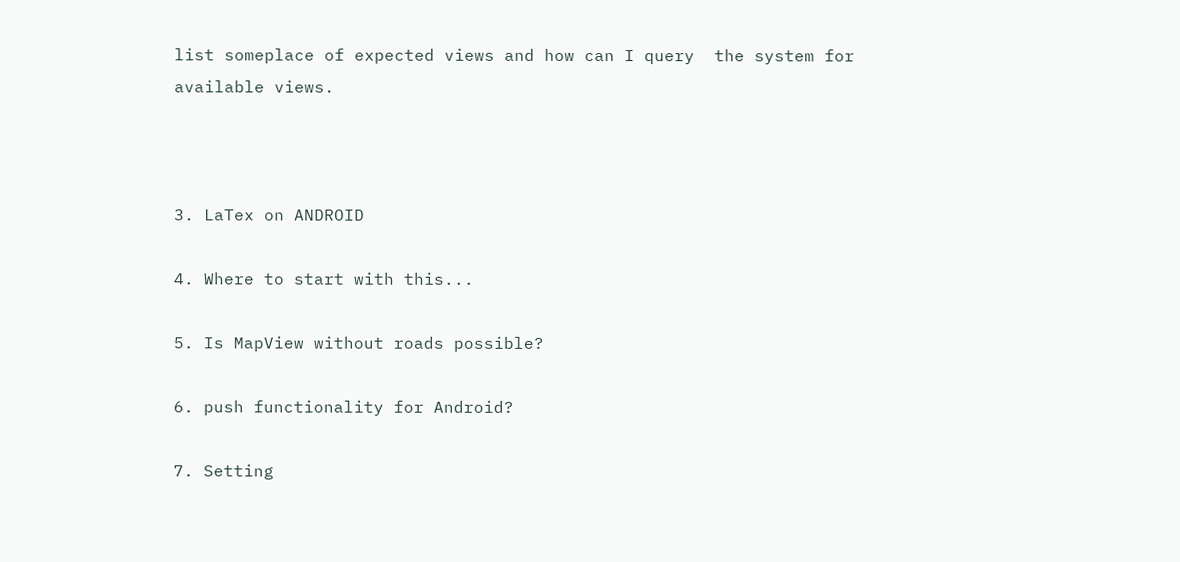list someplace of expected views and how can I query  the system for
available views.



3. LaTex on ANDROID

4. Where to start with this...

5. Is MapView without roads possible?

6. push functionality for Android?

7. Setting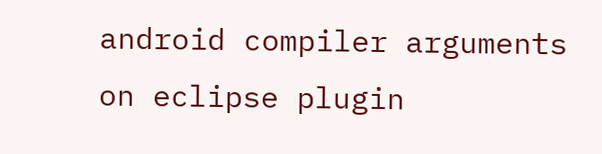android compiler arguments on eclipse plugin